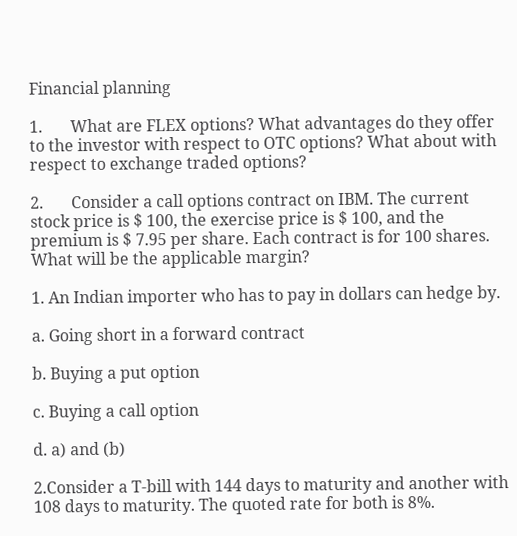Financial planning

1.       What are FLEX options? What advantages do they offer to the investor with respect to OTC options? What about with respect to exchange traded options?

2.       Consider a call options contract on IBM. The current stock price is $ 100, the exercise price is $ 100, and the premium is $ 7.95 per share. Each contract is for 100 shares. What will be the applicable margin?

1. An Indian importer who has to pay in dollars can hedge by.

a. Going short in a forward contract

b. Buying a put option

c. Buying a call option

d. a) and (b)

2.Consider a T-bill with 144 days to maturity and another with 108 days to maturity. The quoted rate for both is 8%.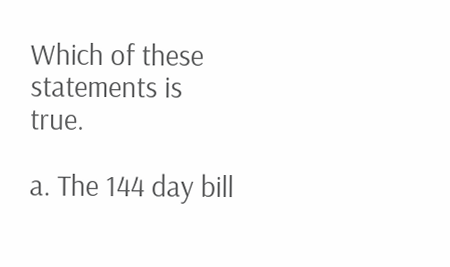Which of these statements is true.

a. The 144 day bill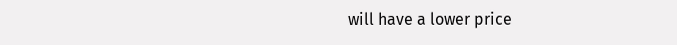will have a lower price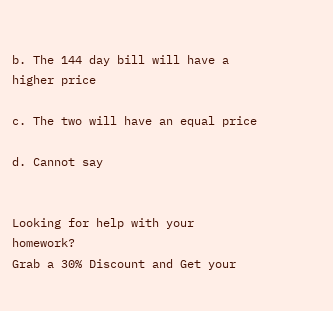b. The 144 day bill will have a higher price

c. The two will have an equal price

d. Cannot say


Looking for help with your homework?
Grab a 30% Discount and Get your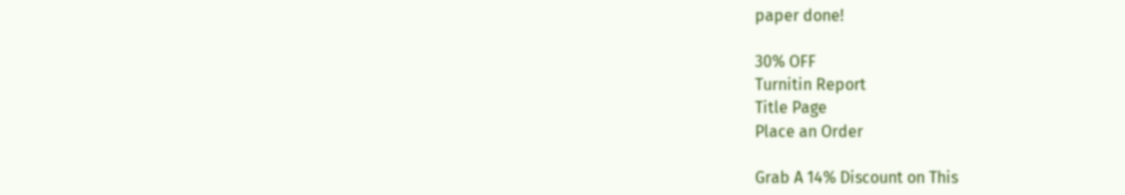paper done!

30% OFF
Turnitin Report
Title Page
Place an Order

Grab A 14% Discount on This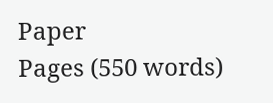Paper
Pages (550 words)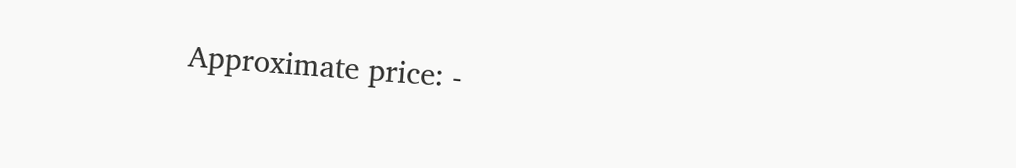Approximate price: -